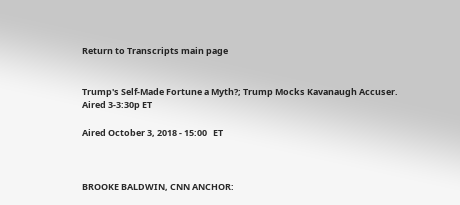Return to Transcripts main page


Trump's Self-Made Fortune a Myth?; Trump Mocks Kavanaugh Accuser. Aired 3-3:30p ET

Aired October 3, 2018 - 15:00   ET



BROOKE BALDWIN, CNN ANCHOR: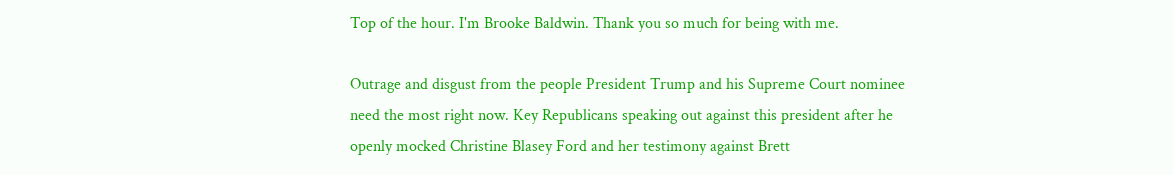Top of the hour. I'm Brooke Baldwin. Thank you so much for being with me.

Outrage and disgust from the people President Trump and his Supreme Court nominee need the most right now. Key Republicans speaking out against this president after he openly mocked Christine Blasey Ford and her testimony against Brett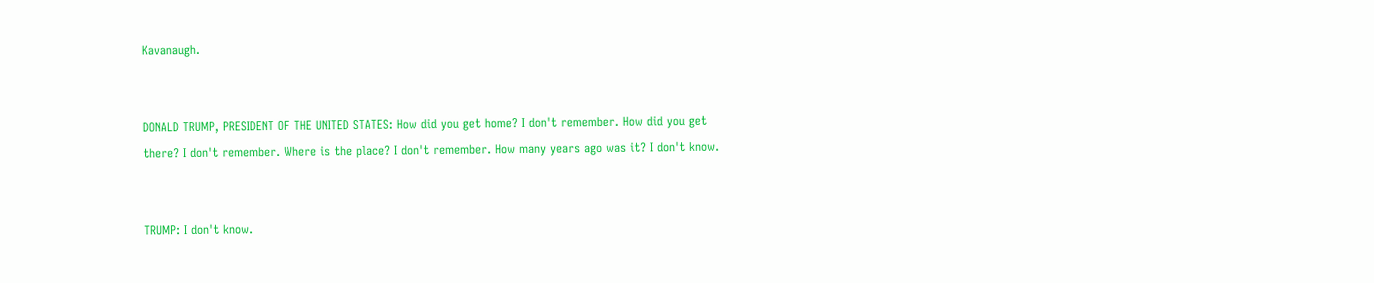Kavanaugh.


DONALD TRUMP, PRESIDENT OF THE UNITED STATES: How did you get home? I don't remember. How did you get there? I don't remember. Where is the place? I don't remember. How many years ago was it? I don't know.


TRUMP: I don't know.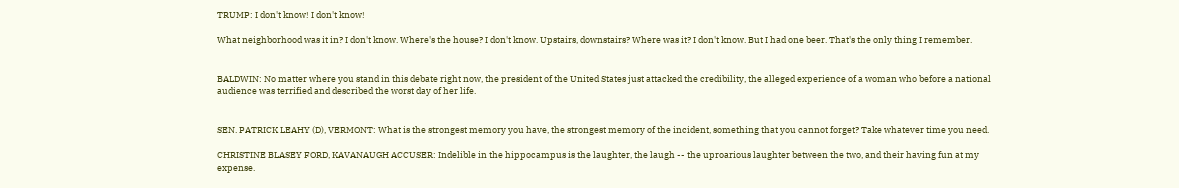TRUMP: I don't know! I don't know!

What neighborhood was it in? I don't know. Where's the house? I don't know. Upstairs, downstairs? Where was it? I don't know. But I had one beer. That's the only thing I remember.


BALDWIN: No matter where you stand in this debate right now, the president of the United States just attacked the credibility, the alleged experience of a woman who before a national audience was terrified and described the worst day of her life.


SEN. PATRICK LEAHY (D), VERMONT: What is the strongest memory you have, the strongest memory of the incident, something that you cannot forget? Take whatever time you need.

CHRISTINE BLASEY FORD, KAVANAUGH ACCUSER: Indelible in the hippocampus is the laughter, the laugh -- the uproarious laughter between the two, and their having fun at my expense.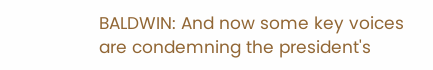BALDWIN: And now some key voices are condemning the president's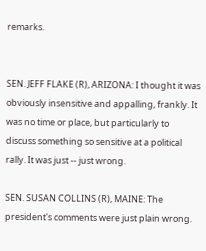remarks.


SEN. JEFF FLAKE (R), ARIZONA: I thought it was obviously insensitive and appalling, frankly. It was no time or place, but particularly to discuss something so sensitive at a political rally. It was just -- just wrong.

SEN. SUSAN COLLINS (R), MAINE: The president's comments were just plain wrong.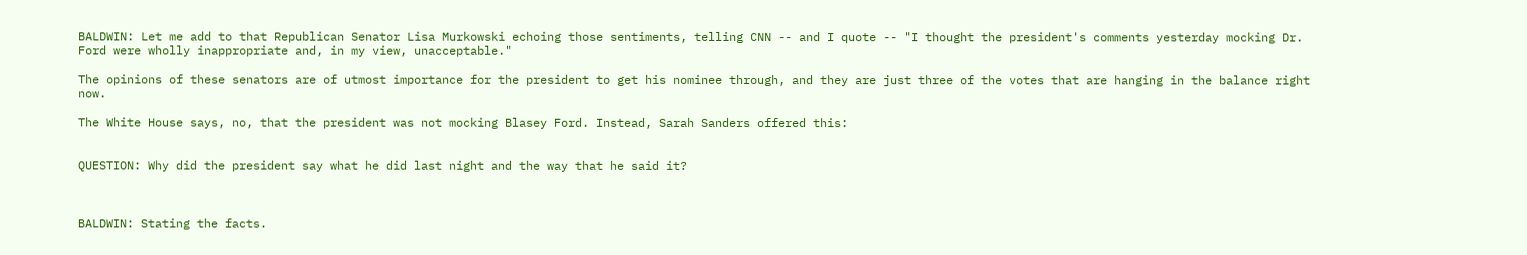BALDWIN: Let me add to that Republican Senator Lisa Murkowski echoing those sentiments, telling CNN -- and I quote -- "I thought the president's comments yesterday mocking Dr. Ford were wholly inappropriate and, in my view, unacceptable."

The opinions of these senators are of utmost importance for the president to get his nominee through, and they are just three of the votes that are hanging in the balance right now.

The White House says, no, that the president was not mocking Blasey Ford. Instead, Sarah Sanders offered this:


QUESTION: Why did the president say what he did last night and the way that he said it?



BALDWIN: Stating the facts.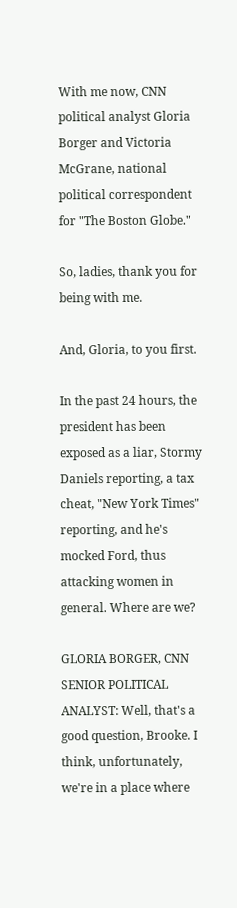With me now, CNN political analyst Gloria Borger and Victoria McGrane, national political correspondent for "The Boston Globe."

So, ladies, thank you for being with me.

And, Gloria, to you first.

In the past 24 hours, the president has been exposed as a liar, Stormy Daniels reporting, a tax cheat, "New York Times" reporting, and he's mocked Ford, thus attacking women in general. Where are we?

GLORIA BORGER, CNN SENIOR POLITICAL ANALYST: Well, that's a good question, Brooke. I think, unfortunately, we're in a place where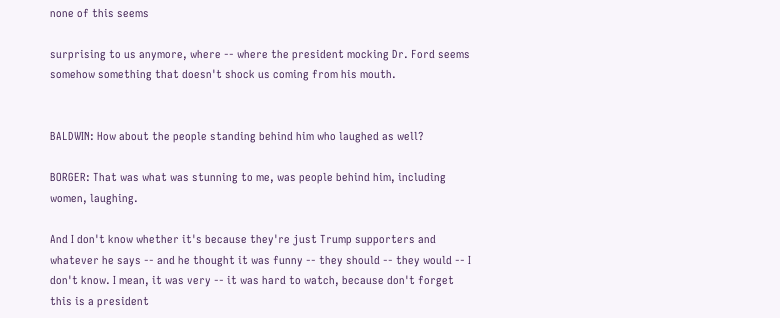none of this seems

surprising to us anymore, where -- where the president mocking Dr. Ford seems somehow something that doesn't shock us coming from his mouth.


BALDWIN: How about the people standing behind him who laughed as well?

BORGER: That was what was stunning to me, was people behind him, including women, laughing.

And I don't know whether it's because they're just Trump supporters and whatever he says -- and he thought it was funny -- they should -- they would -- I don't know. I mean, it was very -- it was hard to watch, because don't forget this is a president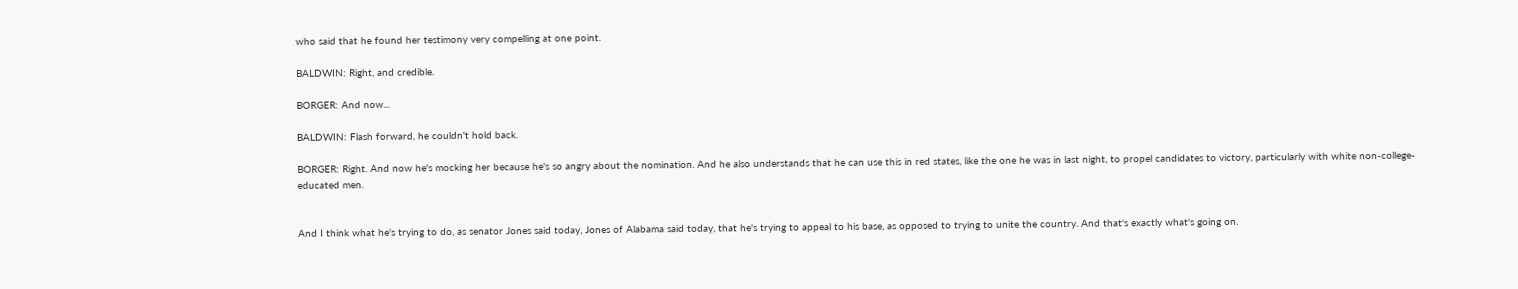who said that he found her testimony very compelling at one point.

BALDWIN: Right, and credible.

BORGER: And now...

BALDWIN: Flash forward, he couldn't hold back.

BORGER: Right. And now he's mocking her because he's so angry about the nomination. And he also understands that he can use this in red states, like the one he was in last night, to propel candidates to victory, particularly with white non-college-educated men.


And I think what he's trying to do, as senator Jones said today, Jones of Alabama said today, that he's trying to appeal to his base, as opposed to trying to unite the country. And that's exactly what's going on.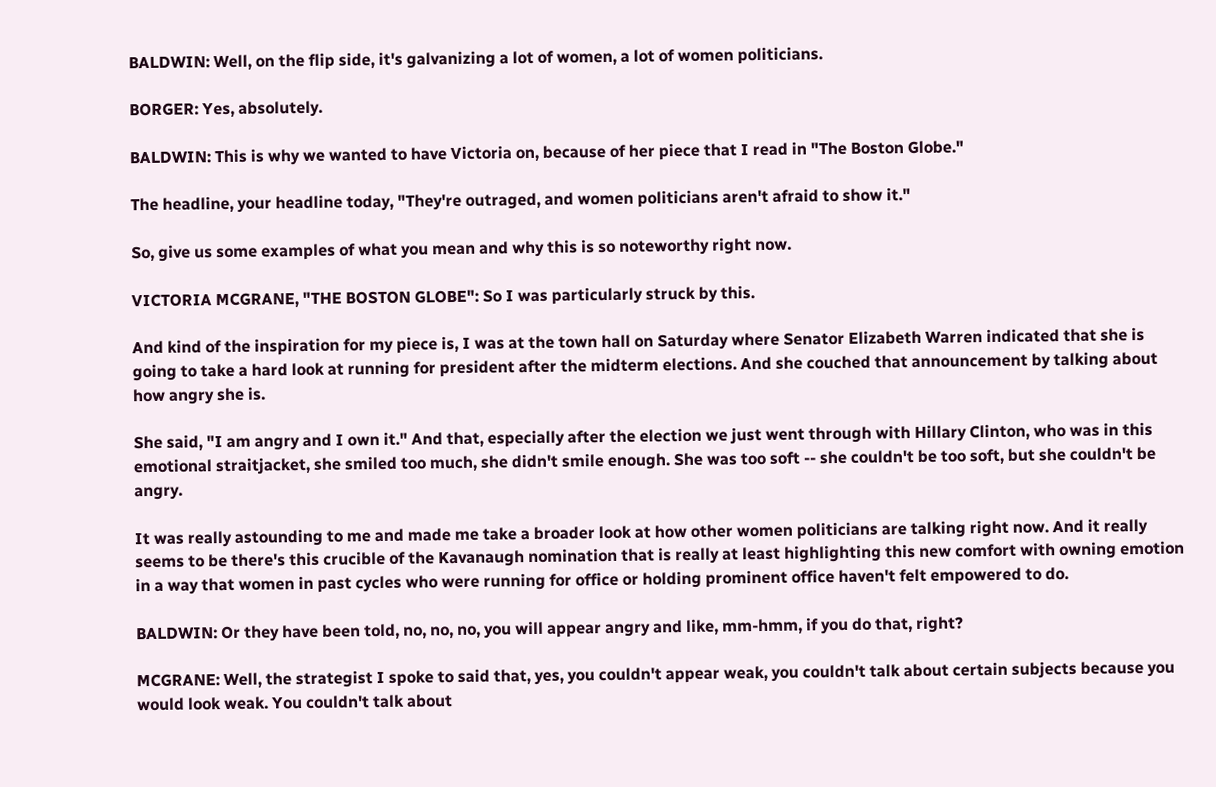BALDWIN: Well, on the flip side, it's galvanizing a lot of women, a lot of women politicians.

BORGER: Yes, absolutely.

BALDWIN: This is why we wanted to have Victoria on, because of her piece that I read in "The Boston Globe."

The headline, your headline today, "They're outraged, and women politicians aren't afraid to show it."

So, give us some examples of what you mean and why this is so noteworthy right now.

VICTORIA MCGRANE, "THE BOSTON GLOBE": So I was particularly struck by this.

And kind of the inspiration for my piece is, I was at the town hall on Saturday where Senator Elizabeth Warren indicated that she is going to take a hard look at running for president after the midterm elections. And she couched that announcement by talking about how angry she is.

She said, "I am angry and I own it." And that, especially after the election we just went through with Hillary Clinton, who was in this emotional straitjacket, she smiled too much, she didn't smile enough. She was too soft -- she couldn't be too soft, but she couldn't be angry.

It was really astounding to me and made me take a broader look at how other women politicians are talking right now. And it really seems to be there's this crucible of the Kavanaugh nomination that is really at least highlighting this new comfort with owning emotion in a way that women in past cycles who were running for office or holding prominent office haven't felt empowered to do.

BALDWIN: Or they have been told, no, no, no, you will appear angry and like, mm-hmm, if you do that, right?

MCGRANE: Well, the strategist I spoke to said that, yes, you couldn't appear weak, you couldn't talk about certain subjects because you would look weak. You couldn't talk about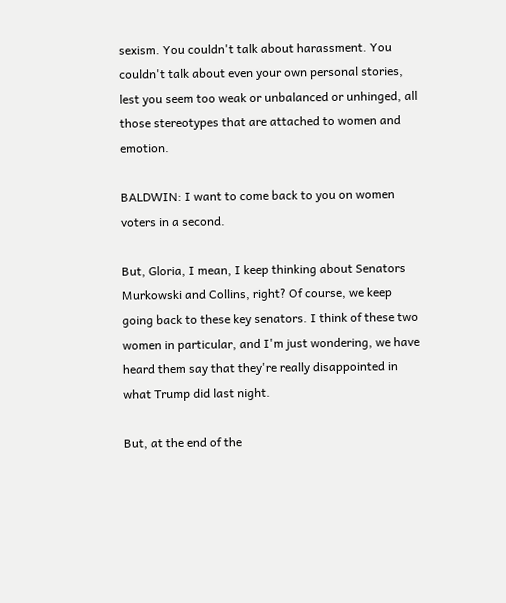sexism. You couldn't talk about harassment. You couldn't talk about even your own personal stories, lest you seem too weak or unbalanced or unhinged, all those stereotypes that are attached to women and emotion.

BALDWIN: I want to come back to you on women voters in a second.

But, Gloria, I mean, I keep thinking about Senators Murkowski and Collins, right? Of course, we keep going back to these key senators. I think of these two women in particular, and I'm just wondering, we have heard them say that they're really disappointed in what Trump did last night.

But, at the end of the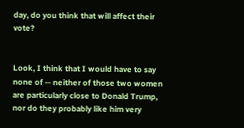day, do you think that will affect their vote?


Look, I think that I would have to say none of -- neither of those two women are particularly close to Donald Trump, nor do they probably like him very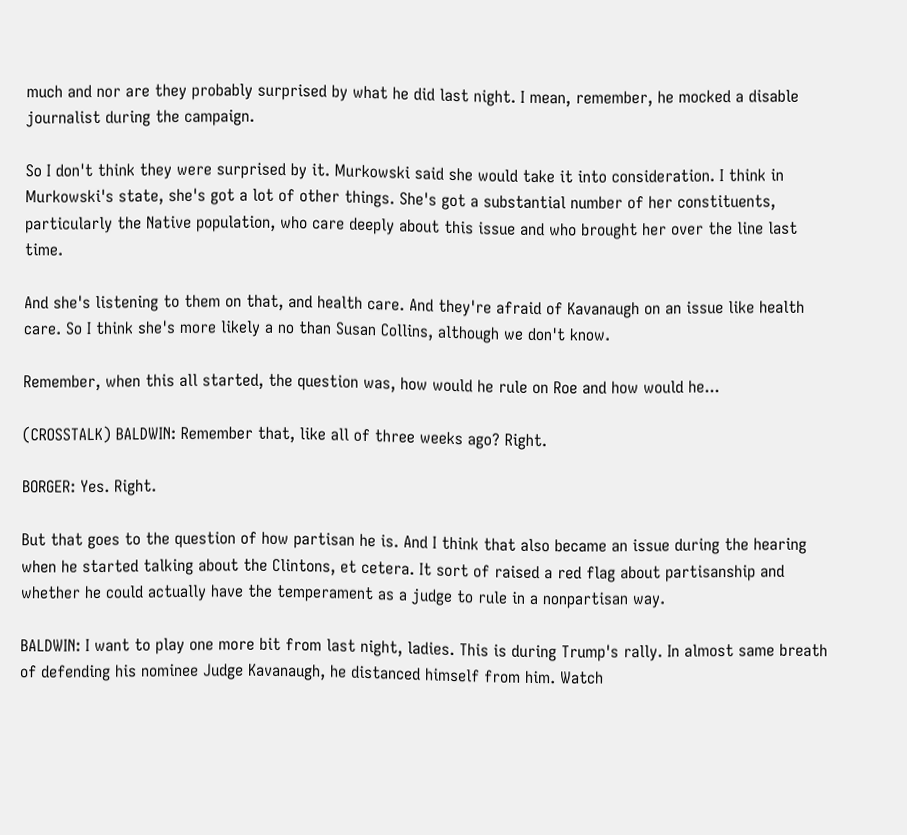much and nor are they probably surprised by what he did last night. I mean, remember, he mocked a disable journalist during the campaign.

So I don't think they were surprised by it. Murkowski said she would take it into consideration. I think in Murkowski's state, she's got a lot of other things. She's got a substantial number of her constituents, particularly the Native population, who care deeply about this issue and who brought her over the line last time.

And she's listening to them on that, and health care. And they're afraid of Kavanaugh on an issue like health care. So I think she's more likely a no than Susan Collins, although we don't know.

Remember, when this all started, the question was, how would he rule on Roe and how would he...

(CROSSTALK) BALDWIN: Remember that, like all of three weeks ago? Right.

BORGER: Yes. Right.

But that goes to the question of how partisan he is. And I think that also became an issue during the hearing when he started talking about the Clintons, et cetera. It sort of raised a red flag about partisanship and whether he could actually have the temperament as a judge to rule in a nonpartisan way.

BALDWIN: I want to play one more bit from last night, ladies. This is during Trump's rally. In almost same breath of defending his nominee Judge Kavanaugh, he distanced himself from him. Watch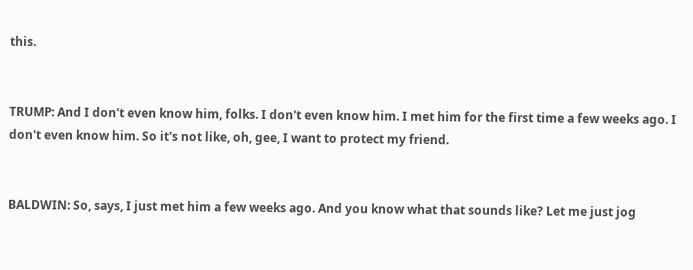this.


TRUMP: And I don't even know him, folks. I don't even know him. I met him for the first time a few weeks ago. I don't even know him. So it's not like, oh, gee, I want to protect my friend.


BALDWIN: So, says, I just met him a few weeks ago. And you know what that sounds like? Let me just jog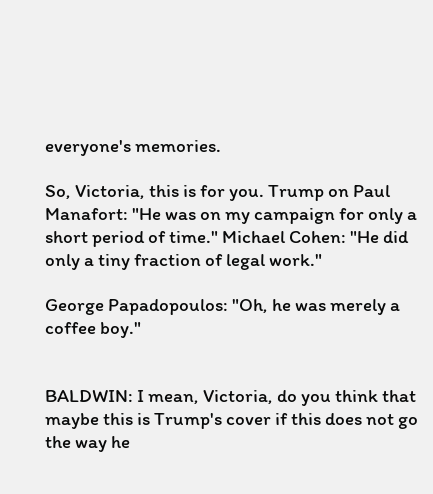everyone's memories.

So, Victoria, this is for you. Trump on Paul Manafort: "He was on my campaign for only a short period of time." Michael Cohen: "He did only a tiny fraction of legal work."

George Papadopoulos: "Oh, he was merely a coffee boy."


BALDWIN: I mean, Victoria, do you think that maybe this is Trump's cover if this does not go the way he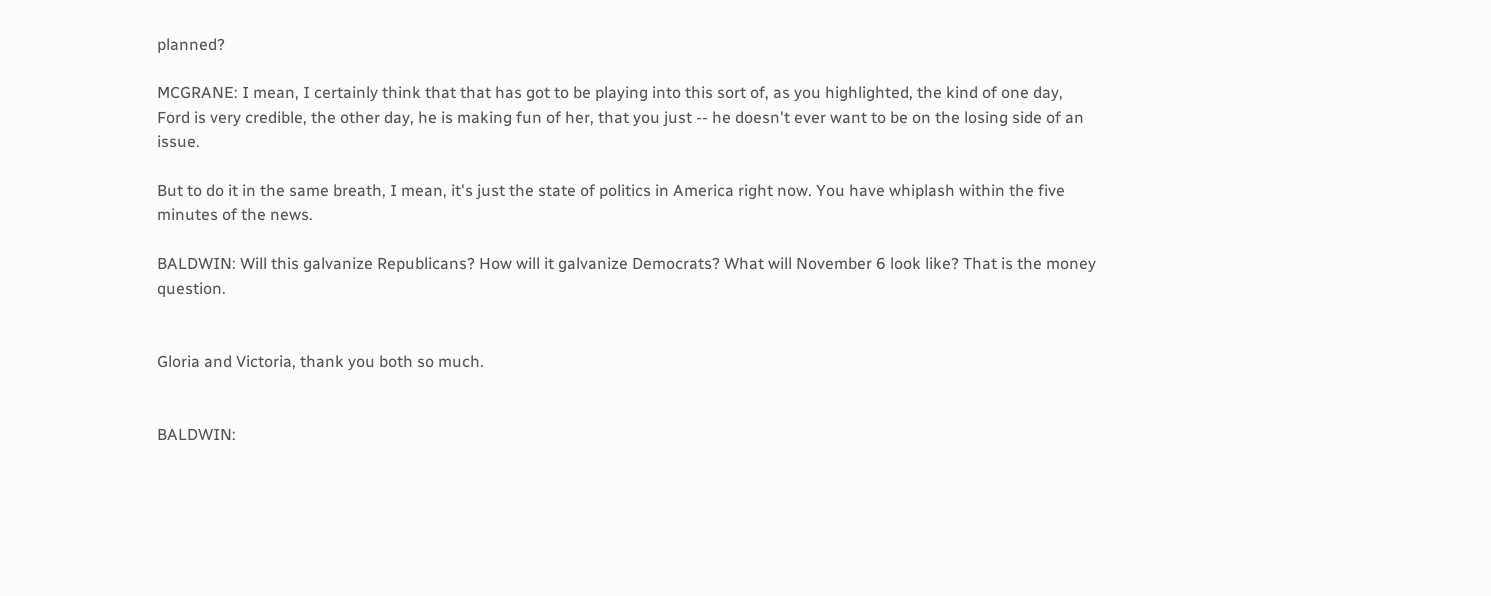planned?

MCGRANE: I mean, I certainly think that that has got to be playing into this sort of, as you highlighted, the kind of one day, Ford is very credible, the other day, he is making fun of her, that you just -- he doesn't ever want to be on the losing side of an issue.

But to do it in the same breath, I mean, it's just the state of politics in America right now. You have whiplash within the five minutes of the news.

BALDWIN: Will this galvanize Republicans? How will it galvanize Democrats? What will November 6 look like? That is the money question.


Gloria and Victoria, thank you both so much.


BALDWIN: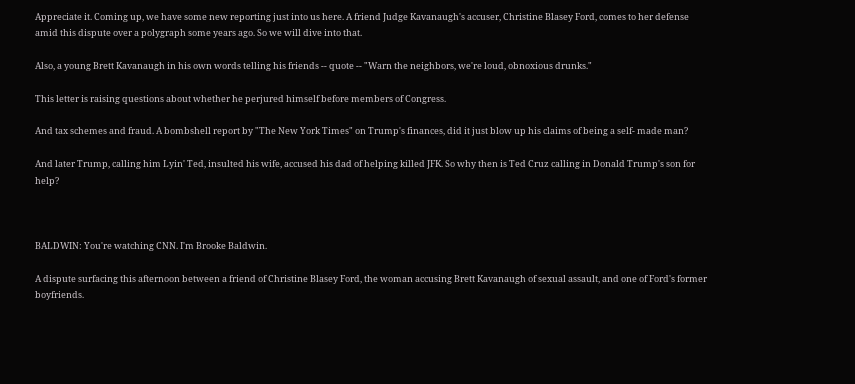Appreciate it. Coming up, we have some new reporting just into us here. A friend Judge Kavanaugh's accuser, Christine Blasey Ford, comes to her defense amid this dispute over a polygraph some years ago. So we will dive into that.

Also, a young Brett Kavanaugh in his own words telling his friends -- quote -- "Warn the neighbors, we're loud, obnoxious drunks."

This letter is raising questions about whether he perjured himself before members of Congress.

And tax schemes and fraud. A bombshell report by "The New York Times" on Trump's finances, did it just blow up his claims of being a self- made man?

And later Trump, calling him Lyin' Ted, insulted his wife, accused his dad of helping killed JFK. So why then is Ted Cruz calling in Donald Trump's son for help?



BALDWIN: You're watching CNN. I'm Brooke Baldwin.

A dispute surfacing this afternoon between a friend of Christine Blasey Ford, the woman accusing Brett Kavanaugh of sexual assault, and one of Ford's former boyfriends.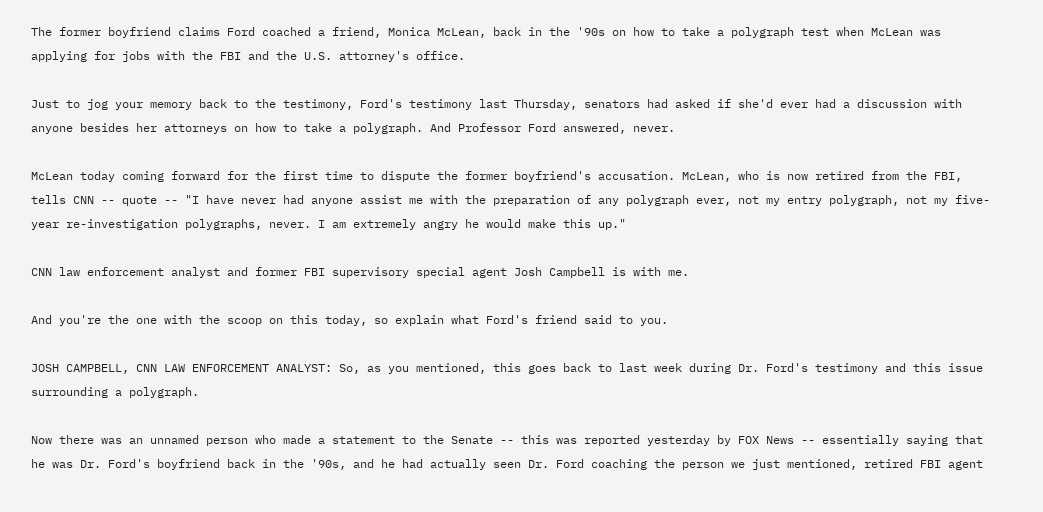The former boyfriend claims Ford coached a friend, Monica McLean, back in the '90s on how to take a polygraph test when McLean was applying for jobs with the FBI and the U.S. attorney's office.

Just to jog your memory back to the testimony, Ford's testimony last Thursday, senators had asked if she'd ever had a discussion with anyone besides her attorneys on how to take a polygraph. And Professor Ford answered, never.

McLean today coming forward for the first time to dispute the former boyfriend's accusation. McLean, who is now retired from the FBI, tells CNN -- quote -- "I have never had anyone assist me with the preparation of any polygraph ever, not my entry polygraph, not my five-year re-investigation polygraphs, never. I am extremely angry he would make this up."

CNN law enforcement analyst and former FBI supervisory special agent Josh Campbell is with me.

And you're the one with the scoop on this today, so explain what Ford's friend said to you.

JOSH CAMPBELL, CNN LAW ENFORCEMENT ANALYST: So, as you mentioned, this goes back to last week during Dr. Ford's testimony and this issue surrounding a polygraph.

Now there was an unnamed person who made a statement to the Senate -- this was reported yesterday by FOX News -- essentially saying that he was Dr. Ford's boyfriend back in the '90s, and he had actually seen Dr. Ford coaching the person we just mentioned, retired FBI agent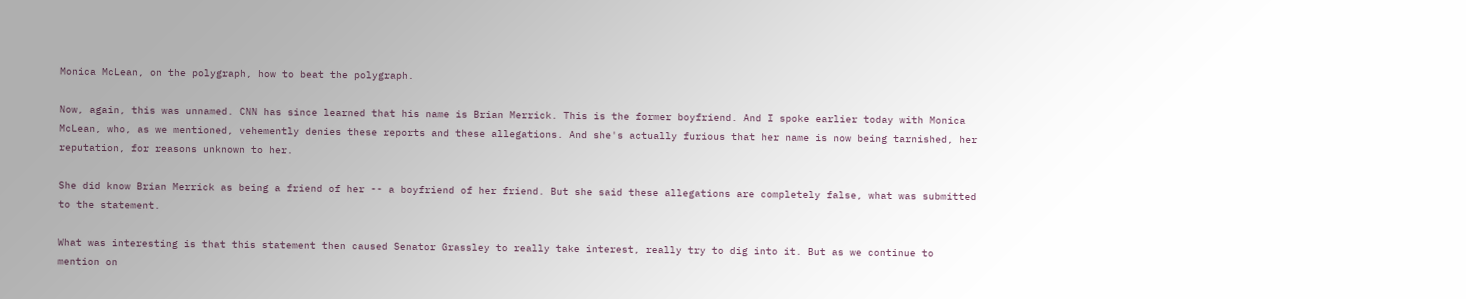Monica McLean, on the polygraph, how to beat the polygraph.

Now, again, this was unnamed. CNN has since learned that his name is Brian Merrick. This is the former boyfriend. And I spoke earlier today with Monica McLean, who, as we mentioned, vehemently denies these reports and these allegations. And she's actually furious that her name is now being tarnished, her reputation, for reasons unknown to her.

She did know Brian Merrick as being a friend of her -- a boyfriend of her friend. But she said these allegations are completely false, what was submitted to the statement.

What was interesting is that this statement then caused Senator Grassley to really take interest, really try to dig into it. But as we continue to mention on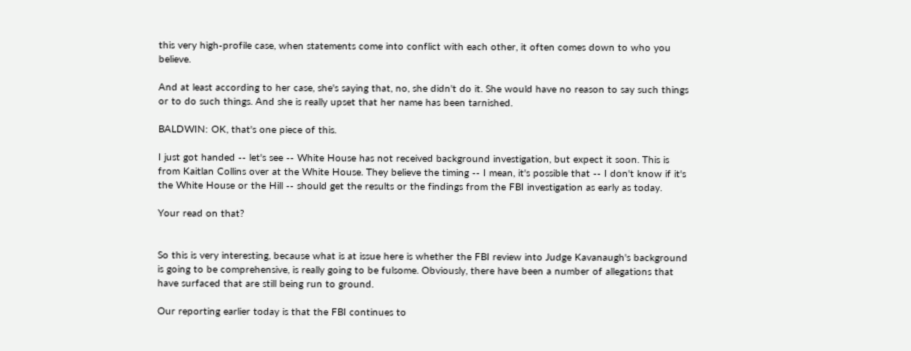this very high-profile case, when statements come into conflict with each other, it often comes down to who you believe.

And at least according to her case, she's saying that, no, she didn't do it. She would have no reason to say such things or to do such things. And she is really upset that her name has been tarnished.

BALDWIN: OK, that's one piece of this.

I just got handed -- let's see -- White House has not received background investigation, but expect it soon. This is from Kaitlan Collins over at the White House. They believe the timing -- I mean, it's possible that -- I don't know if it's the White House or the Hill -- should get the results or the findings from the FBI investigation as early as today.

Your read on that?


So this is very interesting, because what is at issue here is whether the FBI review into Judge Kavanaugh's background is going to be comprehensive, is really going to be fulsome. Obviously, there have been a number of allegations that have surfaced that are still being run to ground.

Our reporting earlier today is that the FBI continues to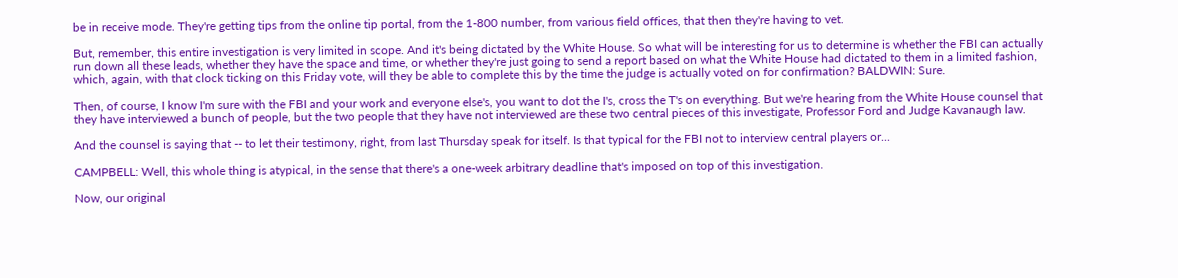be in receive mode. They're getting tips from the online tip portal, from the 1-800 number, from various field offices, that then they're having to vet.

But, remember, this entire investigation is very limited in scope. And it's being dictated by the White House. So what will be interesting for us to determine is whether the FBI can actually run down all these leads, whether they have the space and time, or whether they're just going to send a report based on what the White House had dictated to them in a limited fashion, which, again, with that clock ticking on this Friday vote, will they be able to complete this by the time the judge is actually voted on for confirmation? BALDWIN: Sure.

Then, of course, I know I'm sure with the FBI and your work and everyone else's, you want to dot the I's, cross the T's on everything. But we're hearing from the White House counsel that they have interviewed a bunch of people, but the two people that they have not interviewed are these two central pieces of this investigate, Professor Ford and Judge Kavanaugh law.

And the counsel is saying that -- to let their testimony, right, from last Thursday speak for itself. Is that typical for the FBI not to interview central players or...

CAMPBELL: Well, this whole thing is atypical, in the sense that there's a one-week arbitrary deadline that's imposed on top of this investigation.

Now, our original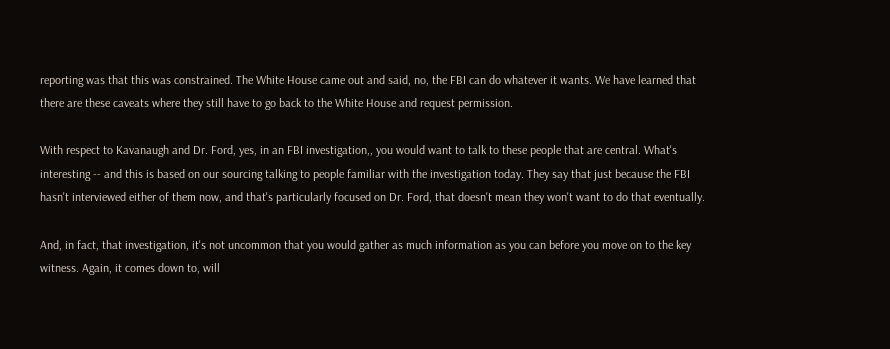reporting was that this was constrained. The White House came out and said, no, the FBI can do whatever it wants. We have learned that there are these caveats where they still have to go back to the White House and request permission.

With respect to Kavanaugh and Dr. Ford, yes, in an FBI investigation,, you would want to talk to these people that are central. What's interesting -- and this is based on our sourcing talking to people familiar with the investigation today. They say that just because the FBI hasn't interviewed either of them now, and that's particularly focused on Dr. Ford, that doesn't mean they won't want to do that eventually.

And, in fact, that investigation, it's not uncommon that you would gather as much information as you can before you move on to the key witness. Again, it comes down to, will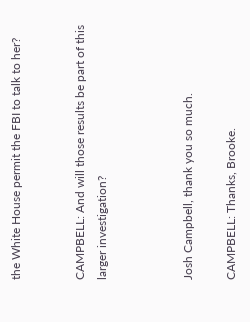the White House permit the FBI to talk to her?


CAMPBELL: And will those results be part of this larger investigation?



Josh Campbell, thank you so much.

CAMPBELL: Thanks, Brooke.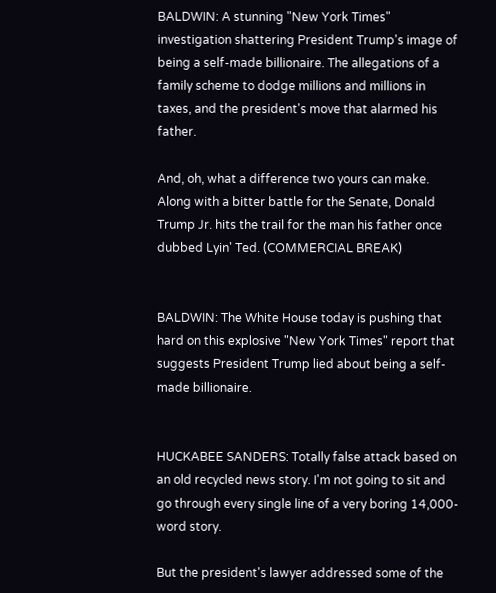BALDWIN: A stunning "New York Times" investigation shattering President Trump's image of being a self-made billionaire. The allegations of a family scheme to dodge millions and millions in taxes, and the president's move that alarmed his father.

And, oh, what a difference two yours can make. Along with a bitter battle for the Senate, Donald Trump Jr. hits the trail for the man his father once dubbed Lyin' Ted. (COMMERCIAL BREAK)


BALDWIN: The White House today is pushing that hard on this explosive "New York Times" report that suggests President Trump lied about being a self-made billionaire.


HUCKABEE SANDERS: Totally false attack based on an old recycled news story. I'm not going to sit and go through every single line of a very boring 14,000-word story.

But the president's lawyer addressed some of the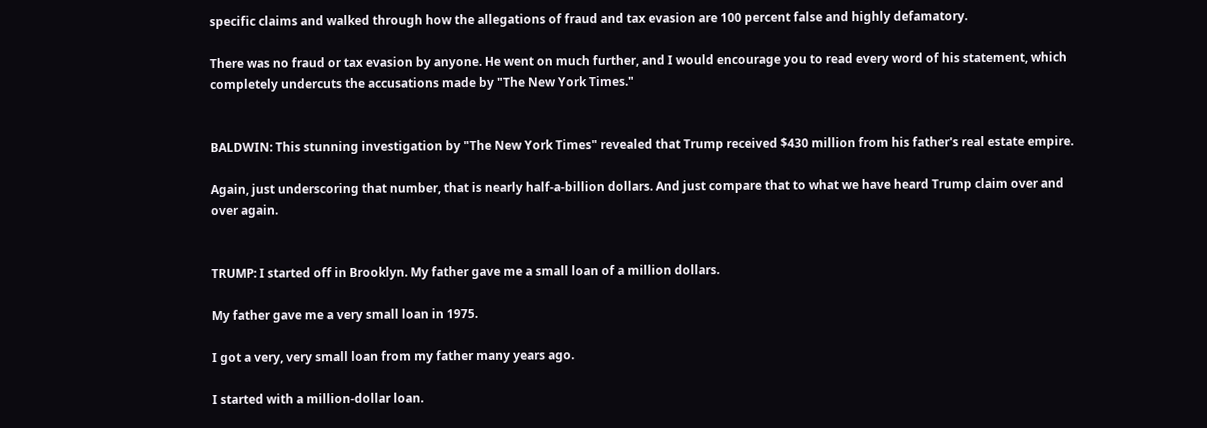specific claims and walked through how the allegations of fraud and tax evasion are 100 percent false and highly defamatory.

There was no fraud or tax evasion by anyone. He went on much further, and I would encourage you to read every word of his statement, which completely undercuts the accusations made by "The New York Times."


BALDWIN: This stunning investigation by "The New York Times" revealed that Trump received $430 million from his father's real estate empire.

Again, just underscoring that number, that is nearly half-a-billion dollars. And just compare that to what we have heard Trump claim over and over again.


TRUMP: I started off in Brooklyn. My father gave me a small loan of a million dollars.

My father gave me a very small loan in 1975.

I got a very, very small loan from my father many years ago.

I started with a million-dollar loan.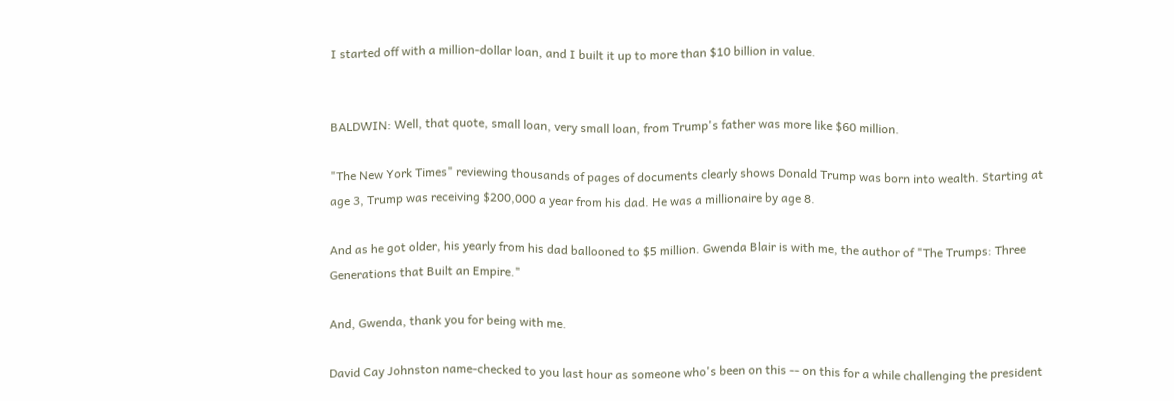I started off with a million-dollar loan, and I built it up to more than $10 billion in value.


BALDWIN: Well, that quote, small loan, very small loan, from Trump's father was more like $60 million.

"The New York Times" reviewing thousands of pages of documents clearly shows Donald Trump was born into wealth. Starting at age 3, Trump was receiving $200,000 a year from his dad. He was a millionaire by age 8.

And as he got older, his yearly from his dad ballooned to $5 million. Gwenda Blair is with me, the author of "The Trumps: Three Generations that Built an Empire."

And, Gwenda, thank you for being with me.

David Cay Johnston name-checked to you last hour as someone who's been on this -- on this for a while challenging the president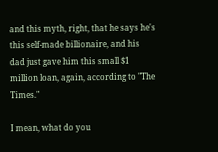and this myth, right, that he says he's this self-made billionaire, and his dad just gave him this small $1 million loan, again, according to "The Times."

I mean, what do you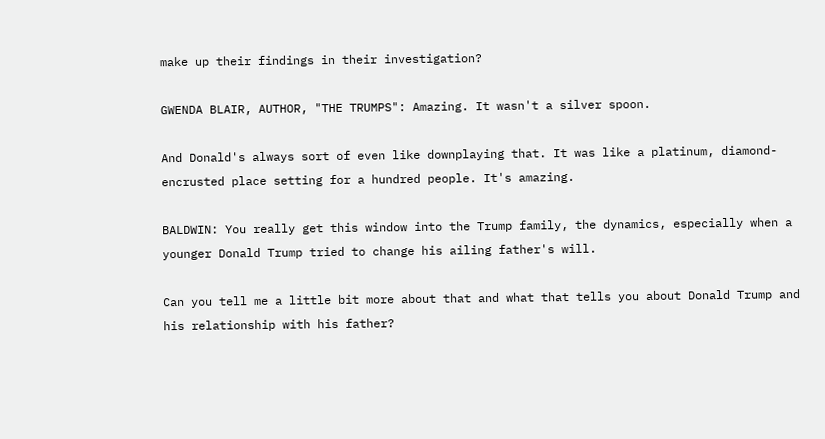make up their findings in their investigation?

GWENDA BLAIR, AUTHOR, "THE TRUMPS": Amazing. It wasn't a silver spoon.

And Donald's always sort of even like downplaying that. It was like a platinum, diamond-encrusted place setting for a hundred people. It's amazing.

BALDWIN: You really get this window into the Trump family, the dynamics, especially when a younger Donald Trump tried to change his ailing father's will.

Can you tell me a little bit more about that and what that tells you about Donald Trump and his relationship with his father?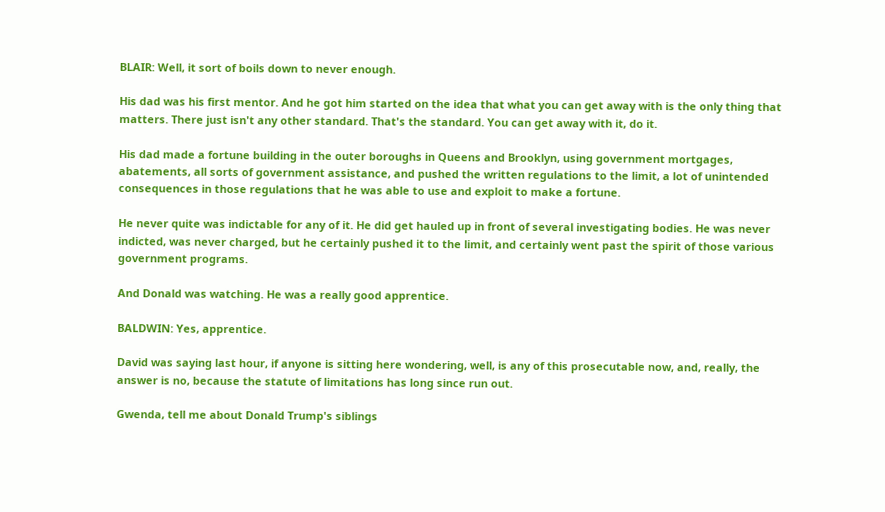BLAIR: Well, it sort of boils down to never enough.

His dad was his first mentor. And he got him started on the idea that what you can get away with is the only thing that matters. There just isn't any other standard. That's the standard. You can get away with it, do it.

His dad made a fortune building in the outer boroughs in Queens and Brooklyn, using government mortgages, abatements, all sorts of government assistance, and pushed the written regulations to the limit, a lot of unintended consequences in those regulations that he was able to use and exploit to make a fortune.

He never quite was indictable for any of it. He did get hauled up in front of several investigating bodies. He was never indicted, was never charged, but he certainly pushed it to the limit, and certainly went past the spirit of those various government programs.

And Donald was watching. He was a really good apprentice.

BALDWIN: Yes, apprentice.

David was saying last hour, if anyone is sitting here wondering, well, is any of this prosecutable now, and, really, the answer is no, because the statute of limitations has long since run out.

Gwenda, tell me about Donald Trump's siblings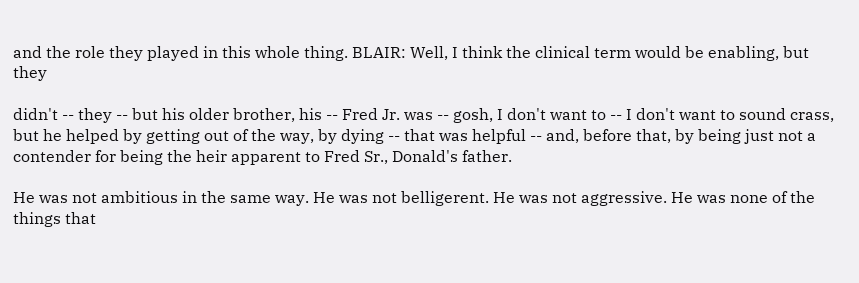and the role they played in this whole thing. BLAIR: Well, I think the clinical term would be enabling, but they

didn't -- they -- but his older brother, his -- Fred Jr. was -- gosh, I don't want to -- I don't want to sound crass, but he helped by getting out of the way, by dying -- that was helpful -- and, before that, by being just not a contender for being the heir apparent to Fred Sr., Donald's father.

He was not ambitious in the same way. He was not belligerent. He was not aggressive. He was none of the things that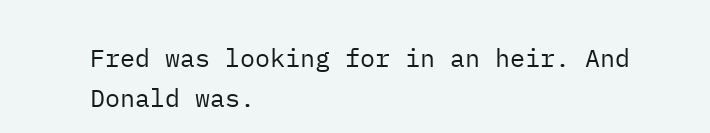Fred was looking for in an heir. And Donald was.